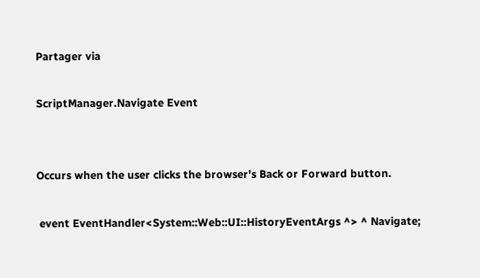Partager via

ScriptManager.Navigate Event


Occurs when the user clicks the browser's Back or Forward button.

 event EventHandler<System::Web::UI::HistoryEventArgs ^> ^ Navigate;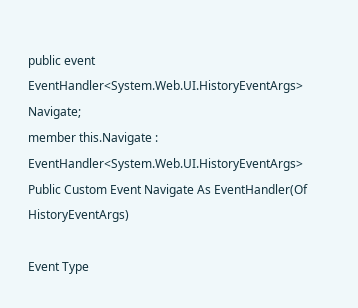public event EventHandler<System.Web.UI.HistoryEventArgs> Navigate;
member this.Navigate : EventHandler<System.Web.UI.HistoryEventArgs>
Public Custom Event Navigate As EventHandler(Of HistoryEventArgs)

Event Type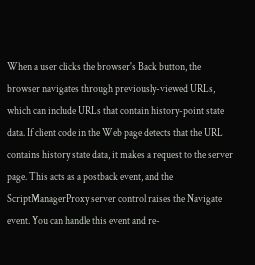When a user clicks the browser's Back button, the browser navigates through previously-viewed URLs, which can include URLs that contain history-point state data. If client code in the Web page detects that the URL contains history state data, it makes a request to the server page. This acts as a postback event, and the ScriptManagerProxy server control raises the Navigate event. You can handle this event and re-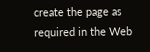create the page as required in the Web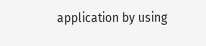application by using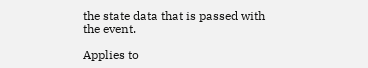the state data that is passed with the event.

Applies to